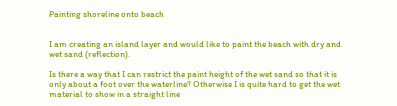Painting shoreline onto beach


I am creating an island layer and would like to paint the beach with dry and wet sand (reflection).

Is there a way that I can restrict the paint height of the wet sand so that it is only about a foot over the waterline? Otherwise I is quite hard to get the wet material to show in a straight line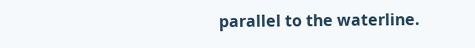parallel to the waterline.